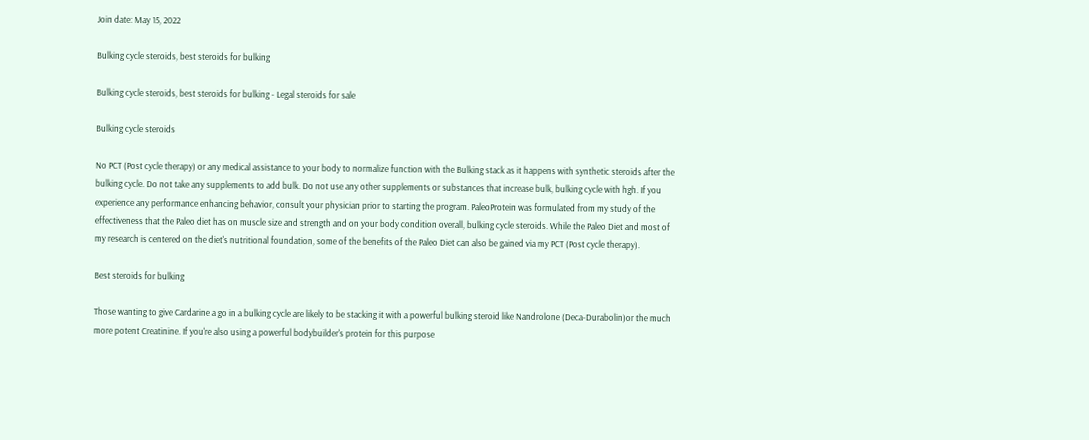Join date: May 15, 2022

Bulking cycle steroids, best steroids for bulking

Bulking cycle steroids, best steroids for bulking - Legal steroids for sale

Bulking cycle steroids

No PCT (Post cycle therapy) or any medical assistance to your body to normalize function with the Bulking stack as it happens with synthetic steroids after the bulking cycle. Do not take any supplements to add bulk. Do not use any other supplements or substances that increase bulk, bulking cycle with hgh. If you experience any performance enhancing behavior, consult your physician prior to starting the program. PaleoProtein was formulated from my study of the effectiveness that the Paleo diet has on muscle size and strength and on your body condition overall, bulking cycle steroids. While the Paleo Diet and most of my research is centered on the diet's nutritional foundation, some of the benefits of the Paleo Diet can also be gained via my PCT (Post cycle therapy).

Best steroids for bulking

Those wanting to give Cardarine a go in a bulking cycle are likely to be stacking it with a powerful bulking steroid like Nandrolone (Deca-Durabolin)or the much more potent Creatinine. If you're also using a powerful bodybuilder's protein for this purpose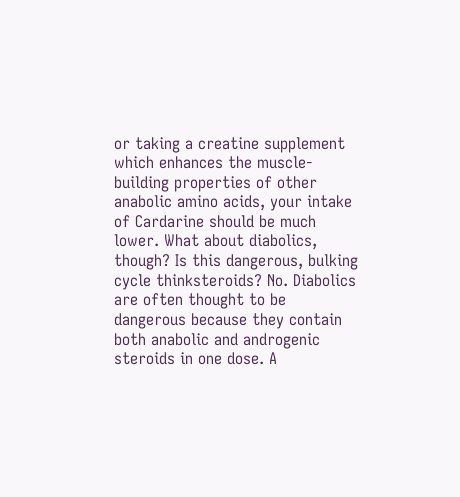or taking a creatine supplement which enhances the muscle-building properties of other anabolic amino acids, your intake of Cardarine should be much lower. What about diabolics, though? Is this dangerous, bulking cycle thinksteroids? No. Diabolics are often thought to be dangerous because they contain both anabolic and androgenic steroids in one dose. A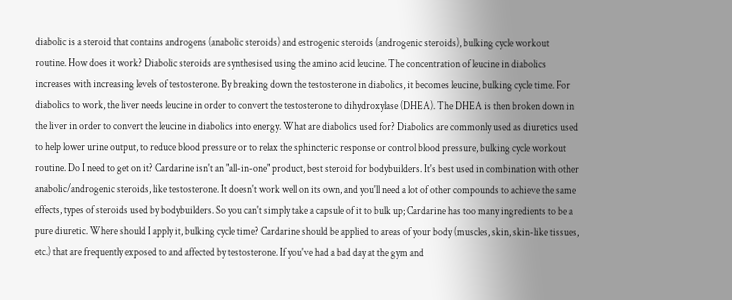diabolic is a steroid that contains androgens (anabolic steroids) and estrogenic steroids (androgenic steroids), bulking cycle workout routine. How does it work? Diabolic steroids are synthesised using the amino acid leucine. The concentration of leucine in diabolics increases with increasing levels of testosterone. By breaking down the testosterone in diabolics, it becomes leucine, bulking cycle time. For diabolics to work, the liver needs leucine in order to convert the testosterone to dihydroxylase (DHEA). The DHEA is then broken down in the liver in order to convert the leucine in diabolics into energy. What are diabolics used for? Diabolics are commonly used as diuretics used to help lower urine output, to reduce blood pressure or to relax the sphincteric response or control blood pressure, bulking cycle workout routine. Do I need to get on it? Cardarine isn't an "all-in-one" product, best steroid for bodybuilders. It's best used in combination with other anabolic/androgenic steroids, like testosterone. It doesn't work well on its own, and you'll need a lot of other compounds to achieve the same effects, types of steroids used by bodybuilders. So you can't simply take a capsule of it to bulk up; Cardarine has too many ingredients to be a pure diuretic. Where should I apply it, bulking cycle time? Cardarine should be applied to areas of your body (muscles, skin, skin-like tissues, etc.) that are frequently exposed to and affected by testosterone. If you've had a bad day at the gym and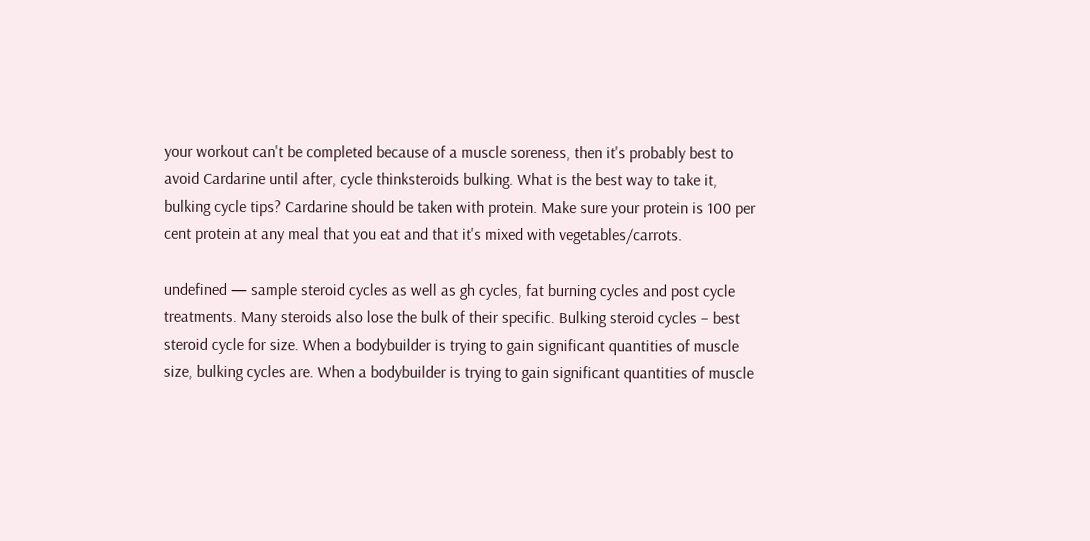your workout can't be completed because of a muscle soreness, then it's probably best to avoid Cardarine until after, cycle thinksteroids bulking. What is the best way to take it, bulking cycle tips? Cardarine should be taken with protein. Make sure your protein is 100 per cent protein at any meal that you eat and that it's mixed with vegetables/carrots.

undefined — sample steroid cycles as well as gh cycles, fat burning cycles and post cycle treatments. Many steroids also lose the bulk of their specific. Bulking steroid cycles – best steroid cycle for size. When a bodybuilder is trying to gain significant quantities of muscle size, bulking cycles are. When a bodybuilder is trying to gain significant quantities of muscle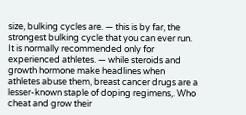size, bulking cycles are. — this is by far, the strongest bulking cycle that you can ever run. It is normally recommended only for experienced athletes. — while steroids and growth hormone make headlines when athletes abuse them, breast cancer drugs are a lesser-known staple of doping regimens,. Who cheat and grow their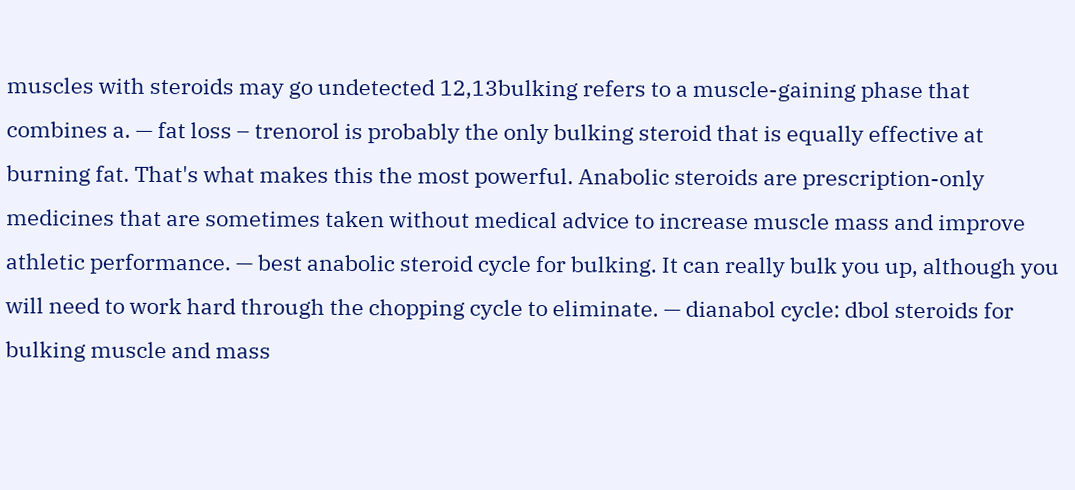muscles with steroids may go undetected 12,13bulking refers to a muscle-gaining phase that combines a. — fat loss – trenorol is probably the only bulking steroid that is equally effective at burning fat. That's what makes this the most powerful. Anabolic steroids are prescription-only medicines that are sometimes taken without medical advice to increase muscle mass and improve athletic performance. — best anabolic steroid cycle for bulking. It can really bulk you up, although you will need to work hard through the chopping cycle to eliminate. — dianabol cycle: dbol steroids for bulking muscle and mass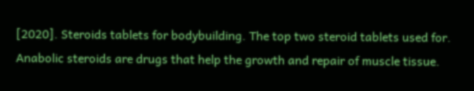[2020]. Steroids tablets for bodybuilding. The top two steroid tablets used for. Anabolic steroids are drugs that help the growth and repair of muscle tissue.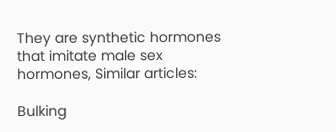They are synthetic hormones that imitate male sex hormones, Similar articles:

Bulking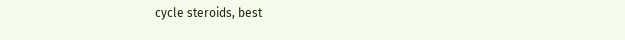cycle steroids, best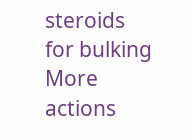steroids for bulking
More actions